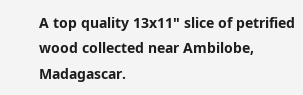A top quality 13x11" slice of petrified wood collected near Ambilobe, Madagascar.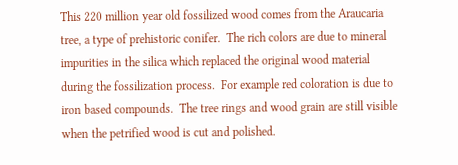This 220 million year old fossilized wood comes from the Araucaria tree, a type of prehistoric conifer.  The rich colors are due to mineral impurities in the silica which replaced the original wood material during the fossilization process.  For example red coloration is due to iron based compounds.  The tree rings and wood grain are still visible when the petrified wood is cut and polished.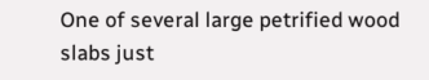One of several large petrified wood slabs just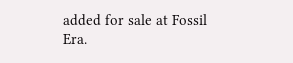added for sale at Fossil Era.